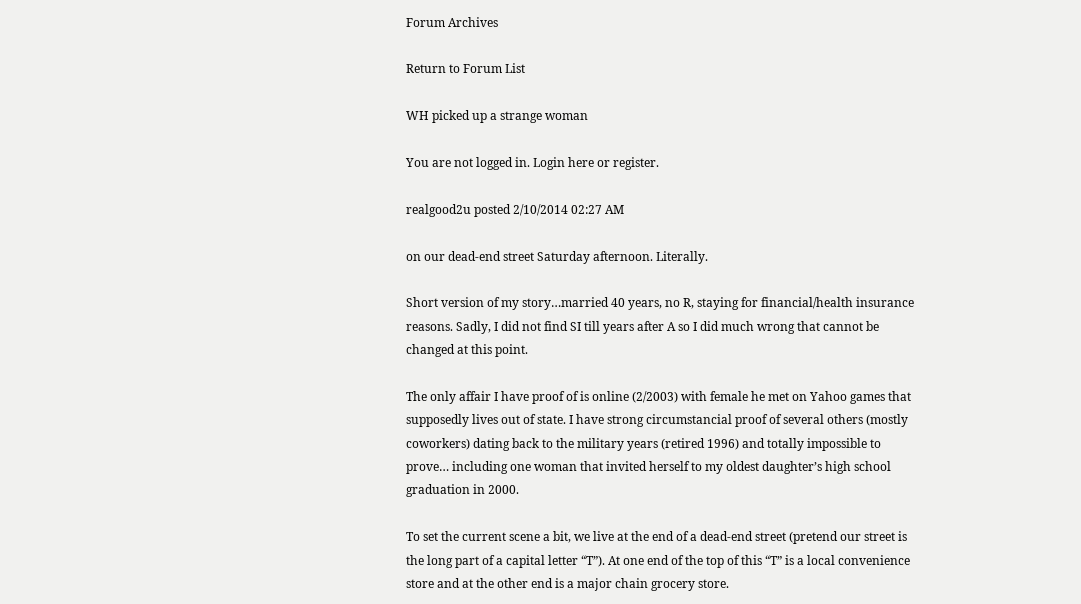Forum Archives

Return to Forum List

WH picked up a strange woman

You are not logged in. Login here or register.

realgood2u posted 2/10/2014 02:27 AM

on our dead-end street Saturday afternoon. Literally.

Short version of my story…married 40 years, no R, staying for financial/health insurance reasons. Sadly, I did not find SI till years after A so I did much wrong that cannot be changed at this point.

The only affair I have proof of is online (2/2003) with female he met on Yahoo games that supposedly lives out of state. I have strong circumstancial proof of several others (mostly coworkers) dating back to the military years (retired 1996) and totally impossible to prove… including one woman that invited herself to my oldest daughter’s high school graduation in 2000.

To set the current scene a bit, we live at the end of a dead-end street (pretend our street is the long part of a capital letter “T”). At one end of the top of this “T” is a local convenience store and at the other end is a major chain grocery store.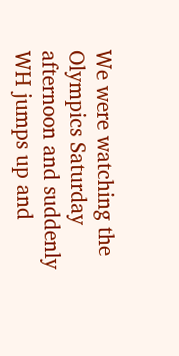We were watching the Olympics Saturday afternoon and suddenly WH jumps up and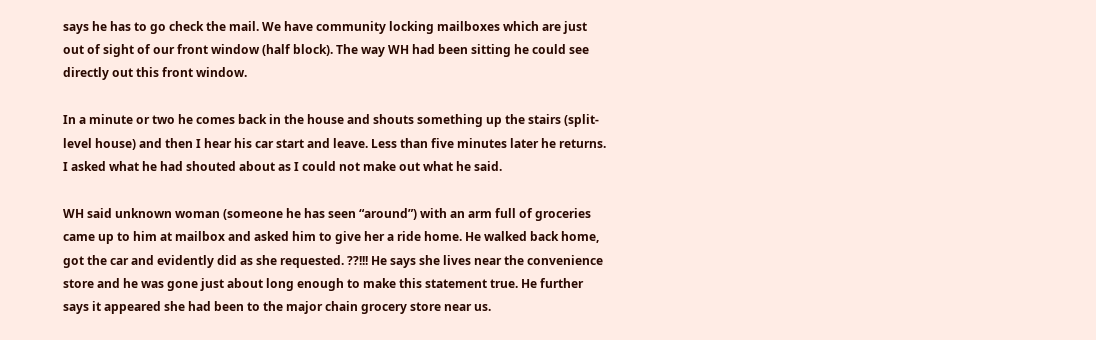says he has to go check the mail. We have community locking mailboxes which are just out of sight of our front window (half block). The way WH had been sitting he could see directly out this front window.

In a minute or two he comes back in the house and shouts something up the stairs (split-level house) and then I hear his car start and leave. Less than five minutes later he returns. I asked what he had shouted about as I could not make out what he said.

WH said unknown woman (someone he has seen “around”) with an arm full of groceries came up to him at mailbox and asked him to give her a ride home. He walked back home, got the car and evidently did as she requested. ??!!! He says she lives near the convenience store and he was gone just about long enough to make this statement true. He further says it appeared she had been to the major chain grocery store near us.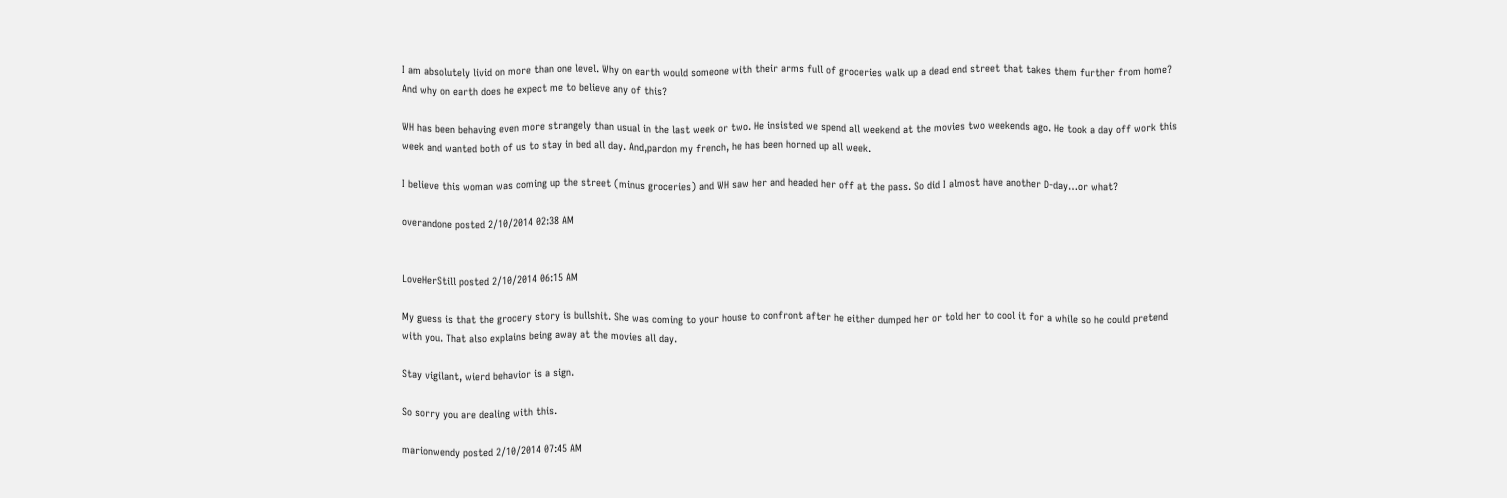I am absolutely livid on more than one level. Why on earth would someone with their arms full of groceries walk up a dead end street that takes them further from home? And why on earth does he expect me to believe any of this?

WH has been behaving even more strangely than usual in the last week or two. He insisted we spend all weekend at the movies two weekends ago. He took a day off work this week and wanted both of us to stay in bed all day. And,pardon my french, he has been horned up all week.

I believe this woman was coming up the street (minus groceries) and WH saw her and headed her off at the pass. So did I almost have another D-day…or what?

overandone posted 2/10/2014 02:38 AM


LoveHerStill posted 2/10/2014 06:15 AM

My guess is that the grocery story is bullshit. She was coming to your house to confront after he either dumped her or told her to cool it for a while so he could pretend with you. That also explains being away at the movies all day.

Stay vigilant, wierd behavior is a sign.

So sorry you are dealing with this.

marionwendy posted 2/10/2014 07:45 AM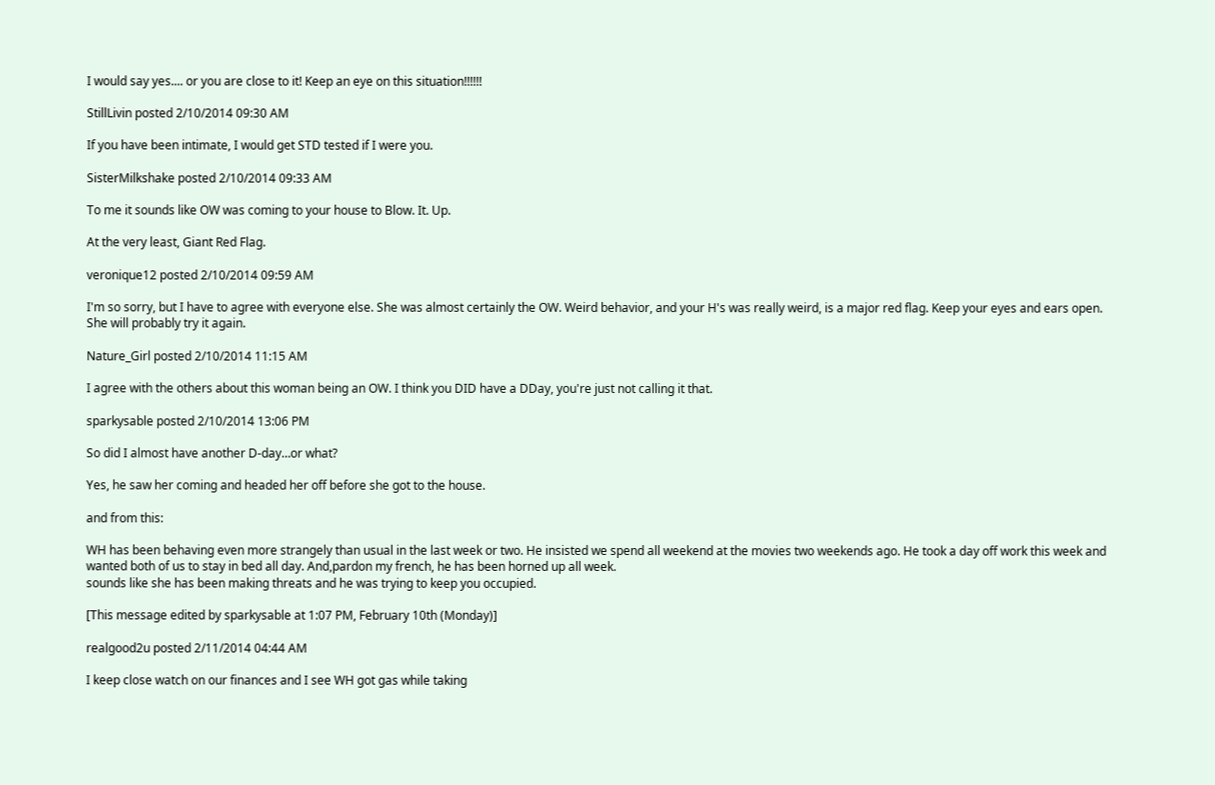I would say yes.... or you are close to it! Keep an eye on this situation!!!!!!

StillLivin posted 2/10/2014 09:30 AM

If you have been intimate, I would get STD tested if I were you.

SisterMilkshake posted 2/10/2014 09:33 AM

To me it sounds like OW was coming to your house to Blow. It. Up.

At the very least, Giant Red Flag.

veronique12 posted 2/10/2014 09:59 AM

I'm so sorry, but I have to agree with everyone else. She was almost certainly the OW. Weird behavior, and your H's was really weird, is a major red flag. Keep your eyes and ears open. She will probably try it again.

Nature_Girl posted 2/10/2014 11:15 AM

I agree with the others about this woman being an OW. I think you DID have a DDay, you're just not calling it that.

sparkysable posted 2/10/2014 13:06 PM

So did I almost have another D-day…or what?

Yes, he saw her coming and headed her off before she got to the house.

and from this:

WH has been behaving even more strangely than usual in the last week or two. He insisted we spend all weekend at the movies two weekends ago. He took a day off work this week and wanted both of us to stay in bed all day. And,pardon my french, he has been horned up all week.
sounds like she has been making threats and he was trying to keep you occupied.

[This message edited by sparkysable at 1:07 PM, February 10th (Monday)]

realgood2u posted 2/11/2014 04:44 AM

I keep close watch on our finances and I see WH got gas while taking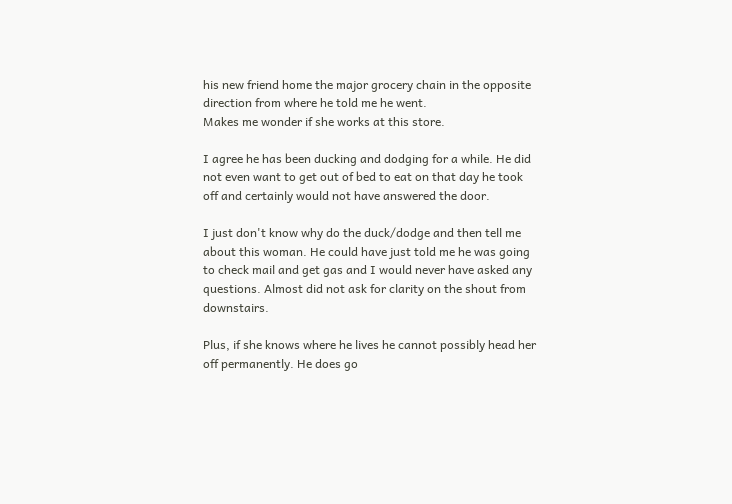his new friend home the major grocery chain in the opposite direction from where he told me he went.
Makes me wonder if she works at this store.

I agree he has been ducking and dodging for a while. He did not even want to get out of bed to eat on that day he took off and certainly would not have answered the door.

I just don't know why do the duck/dodge and then tell me about this woman. He could have just told me he was going to check mail and get gas and I would never have asked any questions. Almost did not ask for clarity on the shout from downstairs.

Plus, if she knows where he lives he cannot possibly head her off permanently. He does go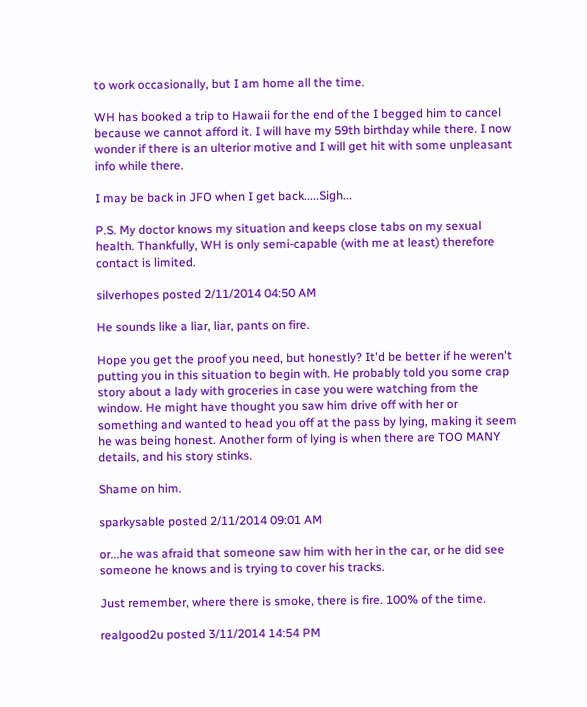to work occasionally, but I am home all the time.

WH has booked a trip to Hawaii for the end of the I begged him to cancel because we cannot afford it. I will have my 59th birthday while there. I now wonder if there is an ulterior motive and I will get hit with some unpleasant info while there.

I may be back in JFO when I get back.....Sigh...

P.S. My doctor knows my situation and keeps close tabs on my sexual health. Thankfully, WH is only semi-capable (with me at least) therefore contact is limited.

silverhopes posted 2/11/2014 04:50 AM

He sounds like a liar, liar, pants on fire.

Hope you get the proof you need, but honestly? It'd be better if he weren't putting you in this situation to begin with. He probably told you some crap story about a lady with groceries in case you were watching from the window. He might have thought you saw him drive off with her or something and wanted to head you off at the pass by lying, making it seem he was being honest. Another form of lying is when there are TOO MANY details, and his story stinks.

Shame on him.

sparkysable posted 2/11/2014 09:01 AM

or...he was afraid that someone saw him with her in the car, or he did see someone he knows and is trying to cover his tracks.

Just remember, where there is smoke, there is fire. 100% of the time.

realgood2u posted 3/11/2014 14:54 PM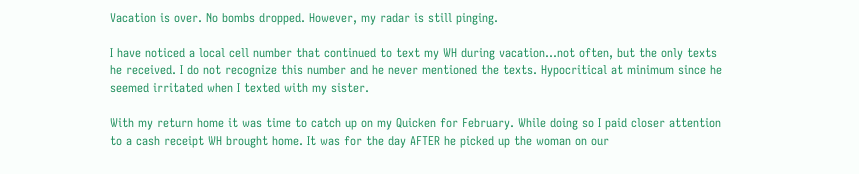Vacation is over. No bombs dropped. However, my radar is still pinging.

I have noticed a local cell number that continued to text my WH during vacation…not often, but the only texts he received. I do not recognize this number and he never mentioned the texts. Hypocritical at minimum since he seemed irritated when I texted with my sister.

With my return home it was time to catch up on my Quicken for February. While doing so I paid closer attention to a cash receipt WH brought home. It was for the day AFTER he picked up the woman on our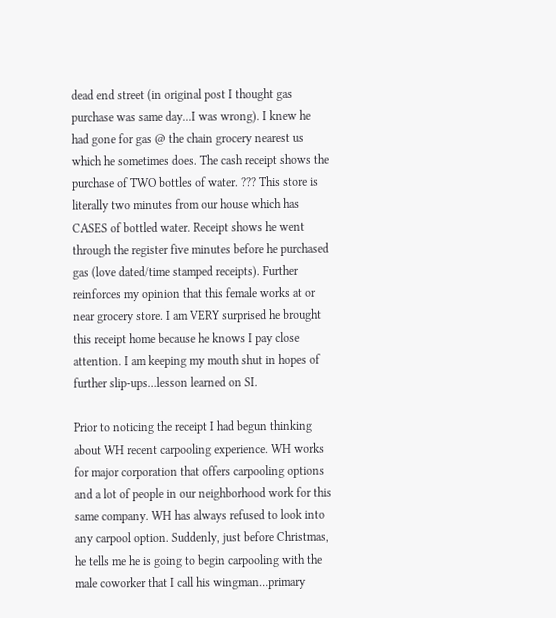dead end street (in original post I thought gas purchase was same day...I was wrong). I knew he had gone for gas @ the chain grocery nearest us which he sometimes does. The cash receipt shows the purchase of TWO bottles of water. ??? This store is literally two minutes from our house which has CASES of bottled water. Receipt shows he went through the register five minutes before he purchased gas (love dated/time stamped receipts). Further reinforces my opinion that this female works at or near grocery store. I am VERY surprised he brought this receipt home because he knows I pay close attention. I am keeping my mouth shut in hopes of further slip-ups…lesson learned on SI.

Prior to noticing the receipt I had begun thinking about WH recent carpooling experience. WH works for major corporation that offers carpooling options and a lot of people in our neighborhood work for this same company. WH has always refused to look into any carpool option. Suddenly, just before Christmas, he tells me he is going to begin carpooling with the male coworker that I call his wingman…primary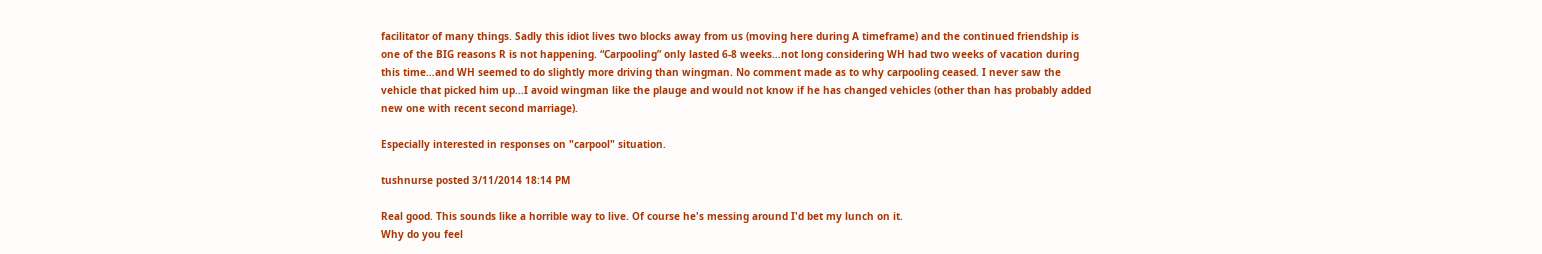facilitator of many things. Sadly this idiot lives two blocks away from us (moving here during A timeframe) and the continued friendship is one of the BIG reasons R is not happening. “Carpooling” only lasted 6-8 weeks…not long considering WH had two weeks of vacation during this time…and WH seemed to do slightly more driving than wingman. No comment made as to why carpooling ceased. I never saw the vehicle that picked him up…I avoid wingman like the plauge and would not know if he has changed vehicles (other than has probably added new one with recent second marriage).

Especially interested in responses on "carpool" situation.

tushnurse posted 3/11/2014 18:14 PM

Real good. This sounds like a horrible way to live. Of course he's messing around I'd bet my lunch on it.
Why do you feel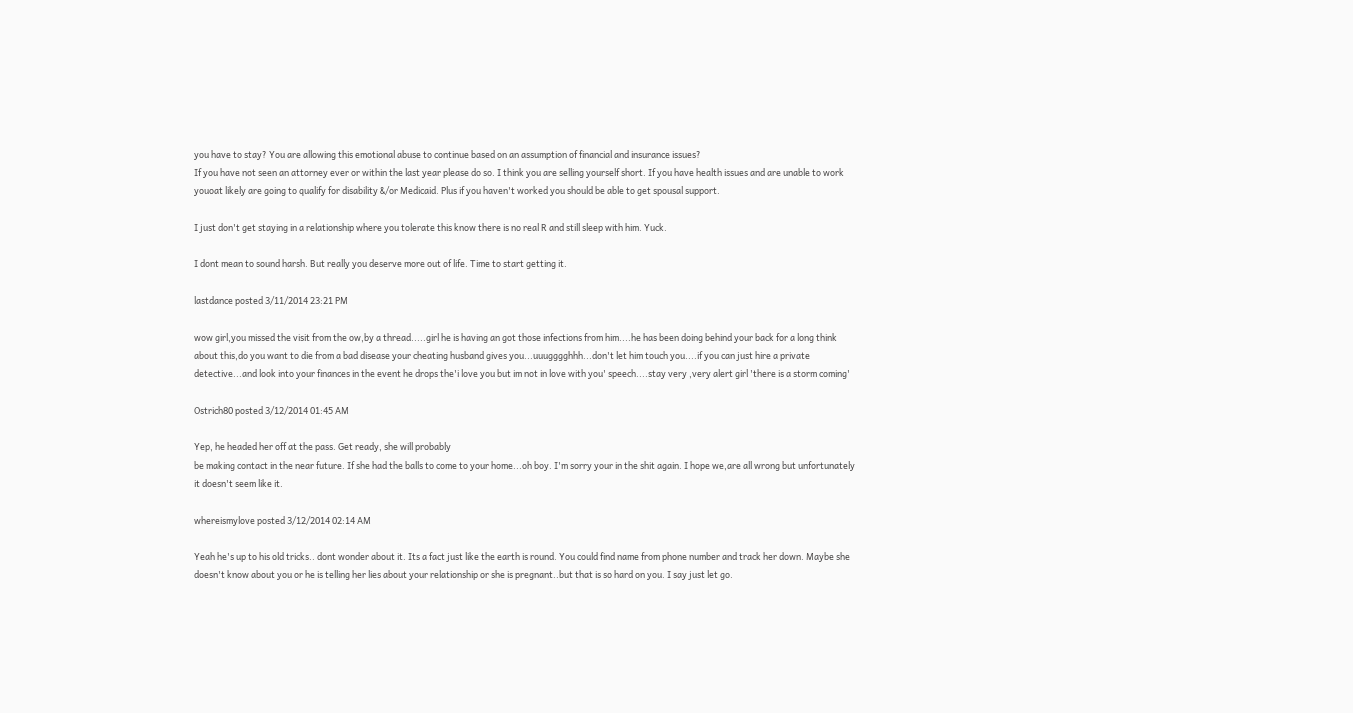you have to stay? You are allowing this emotional abuse to continue based on an assumption of financial and insurance issues?
If you have not seen an attorney ever or within the last year please do so. I think you are selling yourself short. If you have health issues and are unable to work youoat likely are going to qualify for disability &/or Medicaid. Plus if you haven't worked you should be able to get spousal support.

I just don't get staying in a relationship where you tolerate this know there is no real R and still sleep with him. Yuck.

I dont mean to sound harsh. But really you deserve more out of life. Time to start getting it.

lastdance posted 3/11/2014 23:21 PM

wow girl,you missed the visit from the ow,by a thread.....girl he is having an got those infections from him....he has been doing behind your back for a long think about this,do you want to die from a bad disease your cheating husband gives you...uuugggghhh...don't let him touch you....if you can just hire a private detective...and look into your finances in the event he drops the'i love you but im not in love with you' speech....stay very ,very alert girl 'there is a storm coming'

Ostrich80 posted 3/12/2014 01:45 AM

Yep, he headed her off at the pass. Get ready, she will probably
be making contact in the near future. If she had the balls to come to your home...oh boy. I'm sorry your in the shit again. I hope we,are all wrong but unfortunately it doesn't seem like it.

whereismylove posted 3/12/2014 02:14 AM

Yeah he's up to his old tricks.. dont wonder about it. Its a fact just like the earth is round. You could find name from phone number and track her down. Maybe she doesn't know about you or he is telling her lies about your relationship or she is pregnant..but that is so hard on you. I say just let go.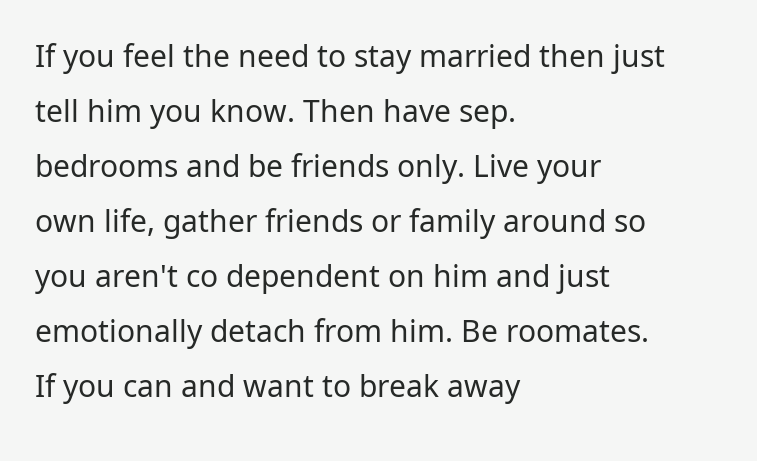If you feel the need to stay married then just tell him you know. Then have sep. bedrooms and be friends only. Live your own life, gather friends or family around so you aren't co dependent on him and just emotionally detach from him. Be roomates. If you can and want to break away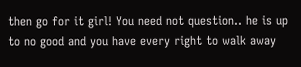then go for it girl! You need not question.. he is up to no good and you have every right to walk away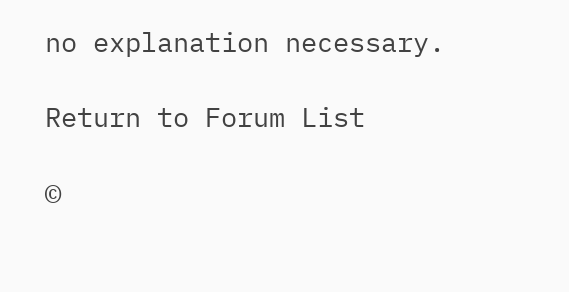no explanation necessary.

Return to Forum List

©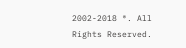2002-2018 ®. All Rights Reserved.